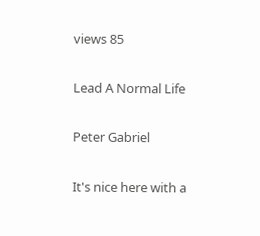views 85

Lead A Normal Life

Peter Gabriel

It's nice here with a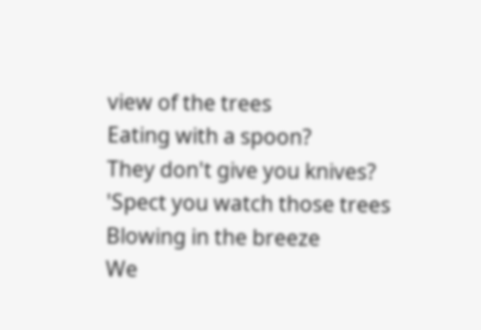view of the trees
Eating with a spoon?
They don't give you knives?
'Spect you watch those trees
Blowing in the breeze
We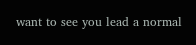want to see you lead a normal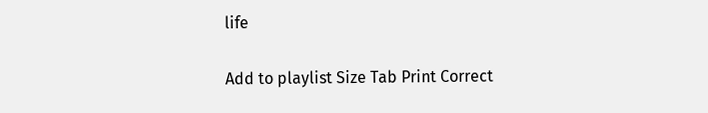life

Add to playlist Size Tab Print Correct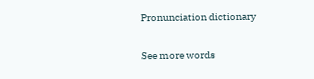Pronunciation dictionary

See more words